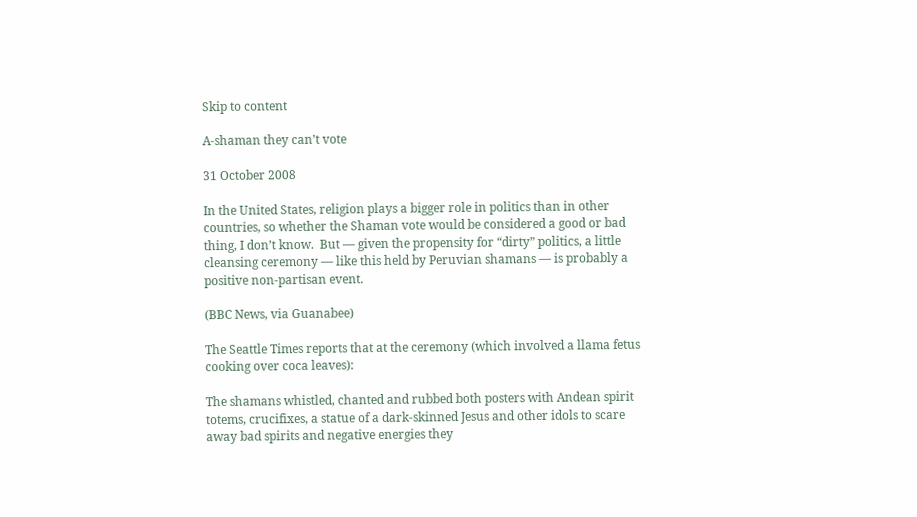Skip to content

A-shaman they can’t vote

31 October 2008

In the United States, religion plays a bigger role in politics than in other countries, so whether the Shaman vote would be considered a good or bad thing, I don’t know.  But — given the propensity for “dirty” politics, a little cleansing ceremony — like this held by Peruvian shamans — is probably a positive non-partisan event.

(BBC News, via Guanabee)

The Seattle Times reports that at the ceremony (which involved a llama fetus cooking over coca leaves):

The shamans whistled, chanted and rubbed both posters with Andean spirit totems, crucifixes, a statue of a dark-skinned Jesus and other idols to scare away bad spirits and negative energies they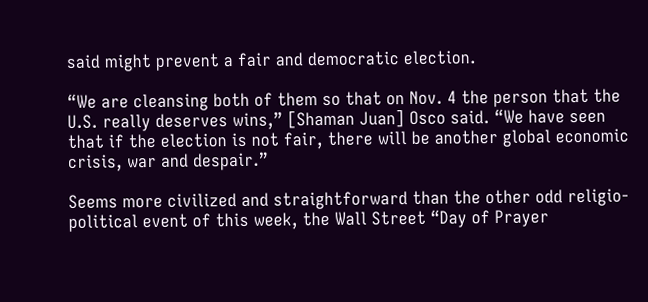said might prevent a fair and democratic election.

“We are cleansing both of them so that on Nov. 4 the person that the U.S. really deserves wins,” [Shaman Juan] Osco said. “We have seen that if the election is not fair, there will be another global economic crisis, war and despair.”

Seems more civilized and straightforward than the other odd religio-political event of this week, the Wall Street “Day of Prayer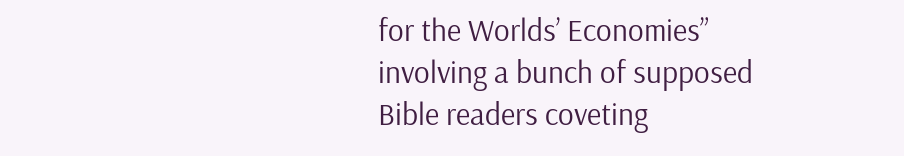for the Worlds’ Economies” involving a bunch of supposed Bible readers coveting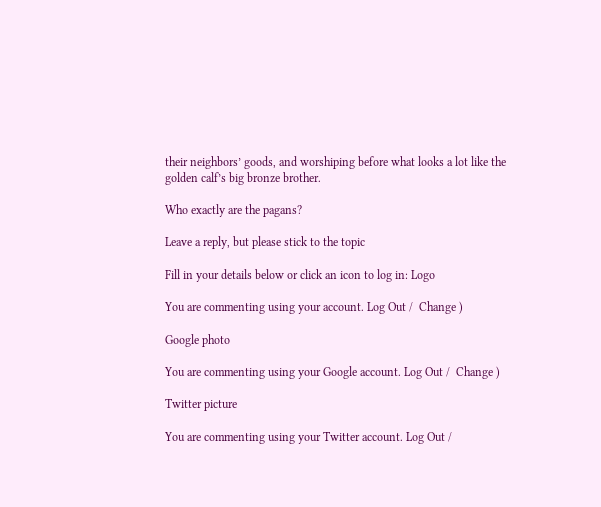their neighbors’ goods, and worshiping before what looks a lot like the golden calf’s big bronze brother.

Who exactly are the pagans?

Leave a reply, but please stick to the topic

Fill in your details below or click an icon to log in: Logo

You are commenting using your account. Log Out /  Change )

Google photo

You are commenting using your Google account. Log Out /  Change )

Twitter picture

You are commenting using your Twitter account. Log Out /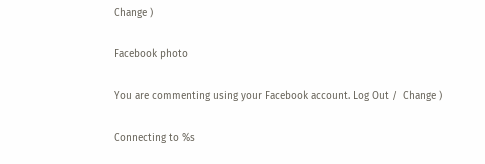Change )

Facebook photo

You are commenting using your Facebook account. Log Out /  Change )

Connecting to %s